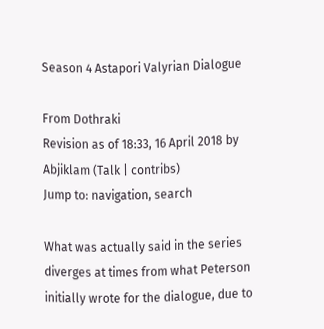Season 4 Astapori Valyrian Dialogue

From Dothraki
Revision as of 18:33, 16 April 2018 by Abjiklam (Talk | contribs)
Jump to: navigation, search

What was actually said in the series diverges at times from what Peterson initially wrote for the dialogue, due to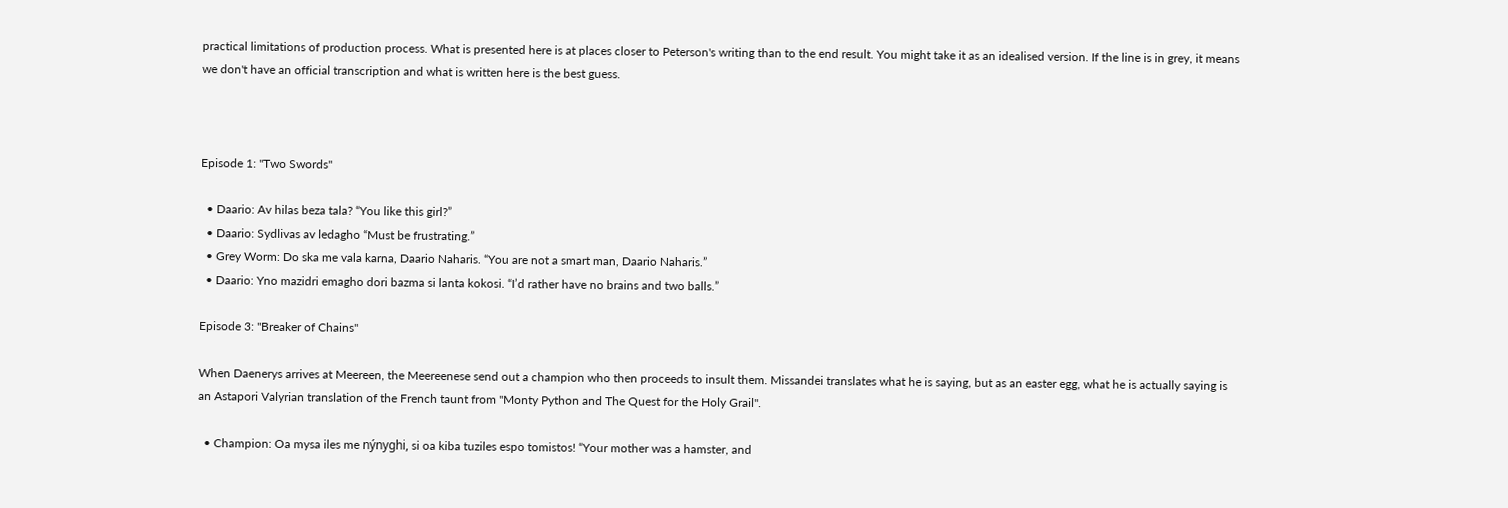practical limitations of production process. What is presented here is at places closer to Peterson's writing than to the end result. You might take it as an idealised version. If the line is in grey, it means we don't have an official transcription and what is written here is the best guess.



Episode 1: "Two Swords"

  • Daario: Av hilas beza tala? “You like this girl?”
  • Daario: Sydlivas av ledagho “Must be frustrating.”
  • Grey Worm: Do ska me vala karna, Daario Naharis. “You are not a smart man, Daario Naharis.”
  • Daario: Yno mazidri emagho dori bazma si lanta kokosi. “I’d rather have no brains and two balls.”

Episode 3: "Breaker of Chains"

When Daenerys arrives at Meereen, the Meereenese send out a champion who then proceeds to insult them. Missandei translates what he is saying, but as an easter egg, what he is actually saying is an Astapori Valyrian translation of the French taunt from "Monty Python and The Quest for the Holy Grail".

  • Champion: Oa mysa iles me nýnyghi, si oa kiba tuziles espo tomistos! “Your mother was a hamster, and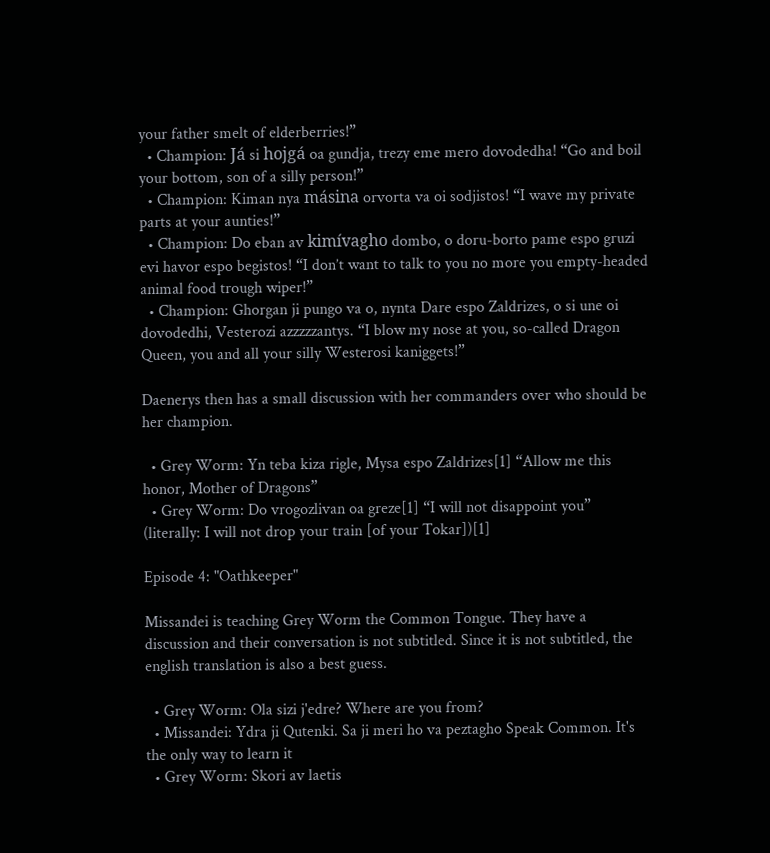your father smelt of elderberries!”
  • Champion: Já si hojgá oa gundja, trezy eme mero dovodedha! “Go and boil your bottom, son of a silly person!”
  • Champion: Kiman nya másina orvorta va oi sodjistos! “I wave my private parts at your aunties!”
  • Champion: Do eban av kimívagho dombo, o doru-borto pame espo gruzi evi havor espo begistos! “I don’t want to talk to you no more you empty-headed animal food trough wiper!”
  • Champion: Ghorgan ji pungo va o, nynta Dare espo Zaldrizes, o si une oi dovodedhi, Vesterozi azzzzzantys. “I blow my nose at you, so-called Dragon Queen, you and all your silly Westerosi kaniggets!”

Daenerys then has a small discussion with her commanders over who should be her champion.

  • Grey Worm: Yn teba kiza rigle, Mysa espo Zaldrizes[1] “Allow me this honor, Mother of Dragons”
  • Grey Worm: Do vrogozlivan oa greze[1] “I will not disappoint you” (literally: I will not drop your train [of your Tokar])[1]

Episode 4: "Oathkeeper"

Missandei is teaching Grey Worm the Common Tongue. They have a discussion and their conversation is not subtitled. Since it is not subtitled, the english translation is also a best guess.

  • Grey Worm: Ola sizi j'edre? Where are you from?
  • Missandei: Ydra ji Qutenki. Sa ji meri ho va peztagho Speak Common. It's the only way to learn it
  • Grey Worm: Skori av laetis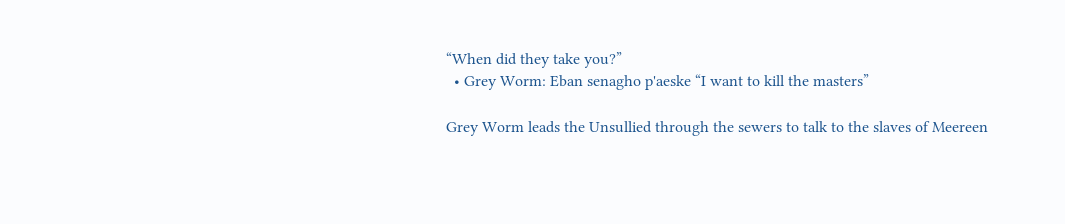“When did they take you?”
  • Grey Worm: Eban senagho p'aeske “I want to kill the masters”

Grey Worm leads the Unsullied through the sewers to talk to the slaves of Meereen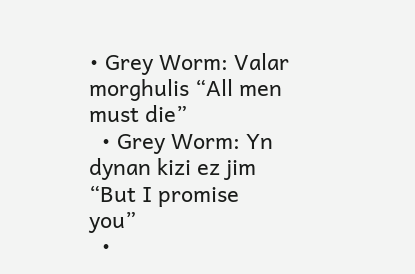• Grey Worm: Valar morghulis “All men must die”
  • Grey Worm: Yn dynan kizi ez jim “But I promise you”
  •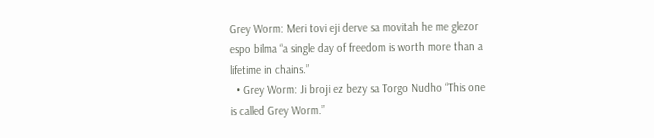Grey Worm: Meri tovi eji derve sa movitah he me glezor espo bilma “a single day of freedom is worth more than a lifetime in chains.”
  • Grey Worm: Ji broji ez bezy sa Torgo Nudho “This one is called Grey Worm.”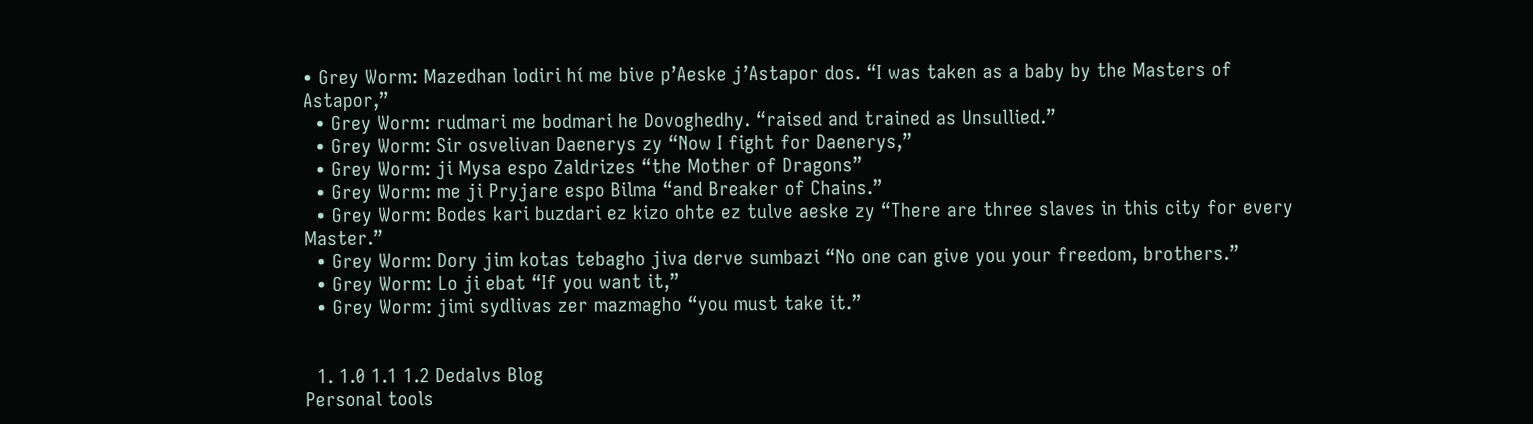• Grey Worm: Mazedhan lodiri hí me bive p’Aeske j’Astapor dos. “I was taken as a baby by the Masters of Astapor,”
  • Grey Worm: rudmari me bodmari he Dovoghedhy. “raised and trained as Unsullied.”
  • Grey Worm: Sir osvelivan Daenerys zy “Now I fight for Daenerys,”
  • Grey Worm: ji Mysa espo Zaldrizes “the Mother of Dragons”
  • Grey Worm: me ji Pryjare espo Bilma “and Breaker of Chains.”
  • Grey Worm: Bodes kari buzdari ez kizo ohte ez tulve aeske zy “There are three slaves in this city for every Master.”
  • Grey Worm: Dory jim kotas tebagho jiva derve sumbazi “No one can give you your freedom, brothers.”
  • Grey Worm: Lo ji ebat “If you want it,”
  • Grey Worm: jimi sydlivas zer mazmagho “you must take it.”


  1. 1.0 1.1 1.2 Dedalvs Blog
Personal tools